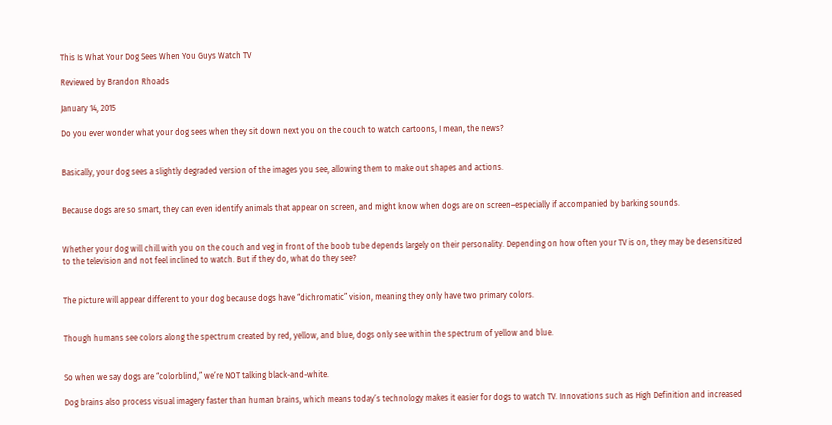This Is What Your Dog Sees When You Guys Watch TV

Reviewed by Brandon Rhoads

January 14, 2015

Do you ever wonder what your dog sees when they sit down next you on the couch to watch cartoons, I mean, the news?


Basically, your dog sees a slightly degraded version of the images you see, allowing them to make out shapes and actions.


Because dogs are so smart, they can even identify animals that appear on screen, and might know when dogs are on screen–especially if accompanied by barking sounds.


Whether your dog will chill with you on the couch and veg in front of the boob tube depends largely on their personality. Depending on how often your TV is on, they may be desensitized to the television and not feel inclined to watch. But if they do, what do they see?


The picture will appear different to your dog because dogs have “dichromatic” vision, meaning they only have two primary colors.


Though humans see colors along the spectrum created by red, yellow, and blue, dogs only see within the spectrum of yellow and blue.


So when we say dogs are “colorblind,” we’re NOT talking black-and-white.

Dog brains also process visual imagery faster than human brains, which means today’s technology makes it easier for dogs to watch TV. Innovations such as High Definition and increased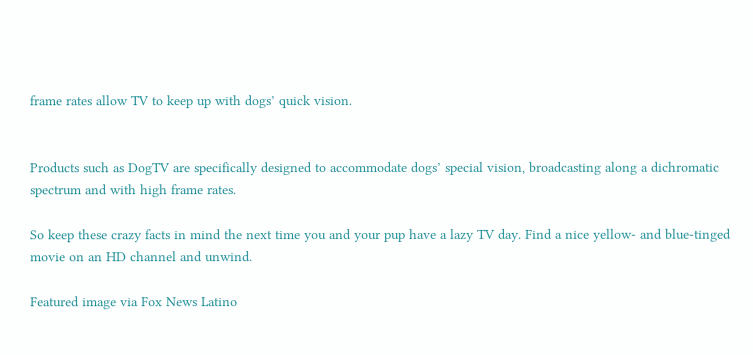frame rates allow TV to keep up with dogs’ quick vision.


Products such as DogTV are specifically designed to accommodate dogs’ special vision, broadcasting along a dichromatic spectrum and with high frame rates.

So keep these crazy facts in mind the next time you and your pup have a lazy TV day. Find a nice yellow- and blue-tinged movie on an HD channel and unwind.

Featured image via Fox News Latino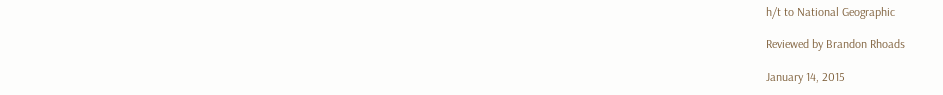h/t to National Geographic

Reviewed by Brandon Rhoads

January 14, 2015